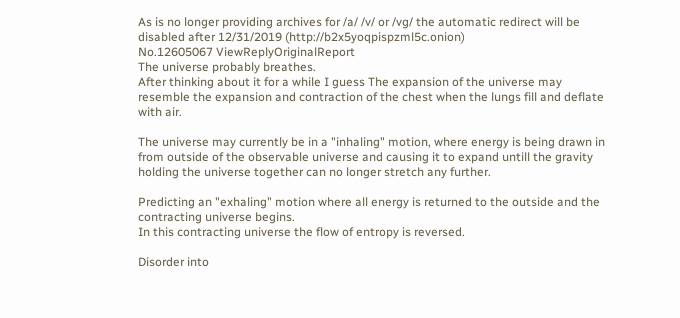As is no longer providing archives for /a/ /v/ or /vg/ the automatic redirect will be disabled after 12/31/2019 (http://b2x5yoqpispzml5c.onion)
No.12605067 ViewReplyOriginalReport
The universe probably breathes.
After thinking about it for a while I guess The expansion of the universe may resemble the expansion and contraction of the chest when the lungs fill and deflate with air.

The universe may currently be in a "inhaling" motion, where energy is being drawn in from outside of the observable universe and causing it to expand untill the gravity holding the universe together can no longer stretch any further.

Predicting an "exhaling" motion where all energy is returned to the outside and the contracting universe begins.
In this contracting universe the flow of entropy is reversed.

Disorder into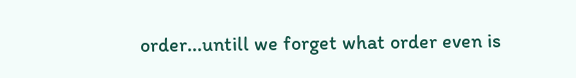order...untill we forget what order even is